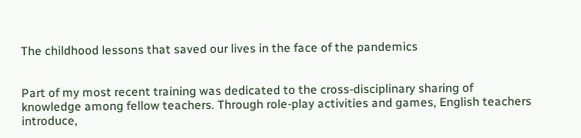The childhood lessons that saved our lives in the face of the pandemics


Part of my most recent training was dedicated to the cross-disciplinary sharing of knowledge among fellow teachers. Through role-play activities and games, English teachers introduce,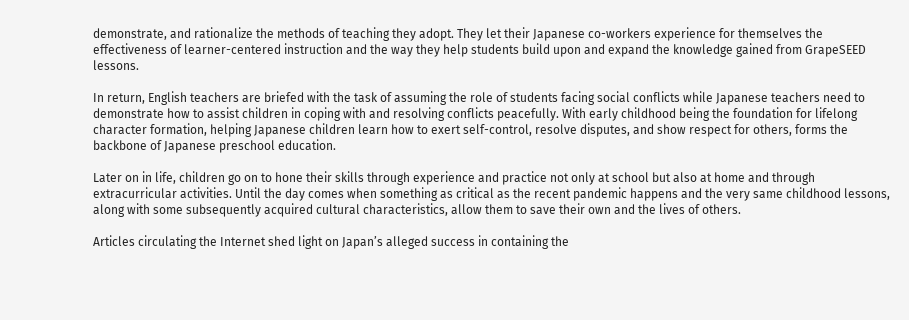demonstrate, and rationalize the methods of teaching they adopt. They let their Japanese co-workers experience for themselves the effectiveness of learner-centered instruction and the way they help students build upon and expand the knowledge gained from GrapeSEED lessons.

In return, English teachers are briefed with the task of assuming the role of students facing social conflicts while Japanese teachers need to demonstrate how to assist children in coping with and resolving conflicts peacefully. With early childhood being the foundation for lifelong character formation, helping Japanese children learn how to exert self-control, resolve disputes, and show respect for others, forms the backbone of Japanese preschool education.

Later on in life, children go on to hone their skills through experience and practice not only at school but also at home and through extracurricular activities. Until the day comes when something as critical as the recent pandemic happens and the very same childhood lessons, along with some subsequently acquired cultural characteristics, allow them to save their own and the lives of others.

Articles circulating the Internet shed light on Japan’s alleged success in containing the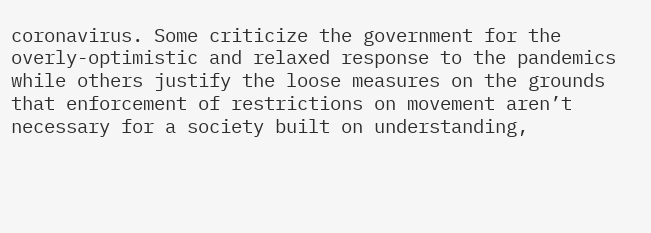coronavirus. Some criticize the government for the overly-optimistic and relaxed response to the pandemics while others justify the loose measures on the grounds that enforcement of restrictions on movement aren’t necessary for a society built on understanding,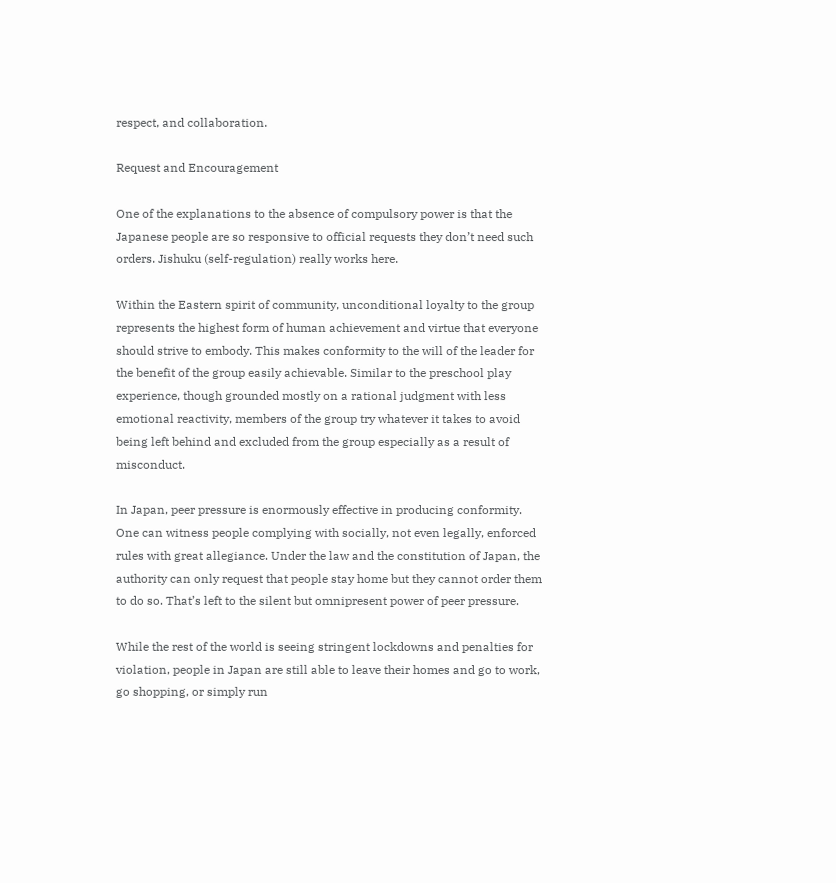respect, and collaboration.

Request and Encouragement

One of the explanations to the absence of compulsory power is that the Japanese people are so responsive to official requests they don’t need such orders. Jishuku (self-regulation) really works here.

Within the Eastern spirit of community, unconditional loyalty to the group represents the highest form of human achievement and virtue that everyone should strive to embody. This makes conformity to the will of the leader for the benefit of the group easily achievable. Similar to the preschool play experience, though grounded mostly on a rational judgment with less emotional reactivity, members of the group try whatever it takes to avoid being left behind and excluded from the group especially as a result of misconduct.

In Japan, peer pressure is enormously effective in producing conformity. One can witness people complying with socially, not even legally, enforced rules with great allegiance. Under the law and the constitution of Japan, the authority can only request that people stay home but they cannot order them to do so. That’s left to the silent but omnipresent power of peer pressure.

While the rest of the world is seeing stringent lockdowns and penalties for violation, people in Japan are still able to leave their homes and go to work, go shopping, or simply run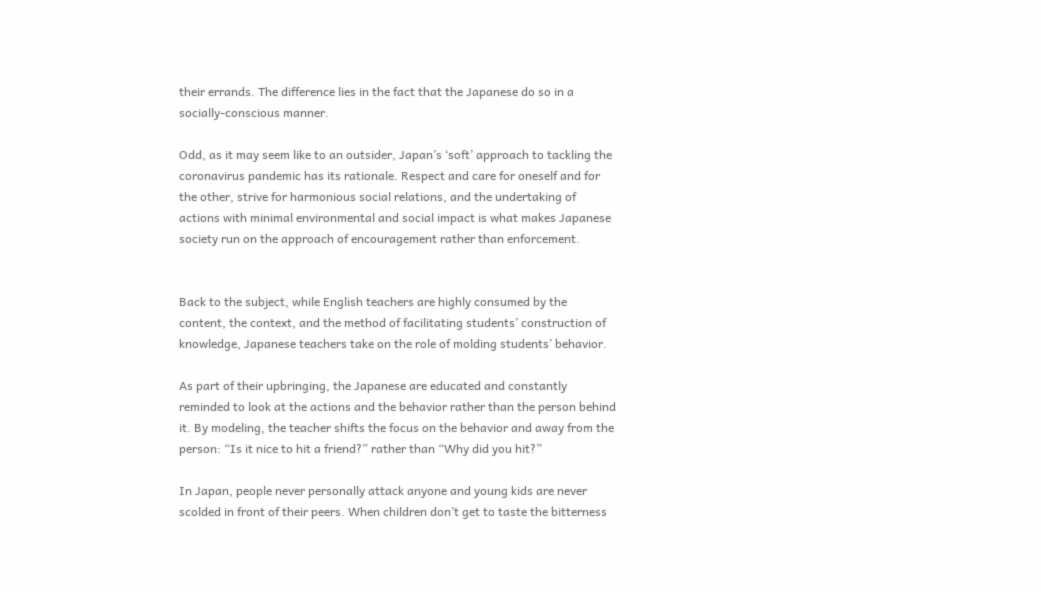their errands. The difference lies in the fact that the Japanese do so in a socially-conscious manner.

Odd, as it may seem like to an outsider, Japan’s ‘soft’ approach to tackling the coronavirus pandemic has its rationale. Respect and care for oneself and for the other, strive for harmonious social relations, and the undertaking of actions with minimal environmental and social impact is what makes Japanese society run on the approach of encouragement rather than enforcement.


Back to the subject, while English teachers are highly consumed by the content, the context, and the method of facilitating students’ construction of knowledge, Japanese teachers take on the role of molding students’ behavior.

As part of their upbringing, the Japanese are educated and constantly reminded to look at the actions and the behavior rather than the person behind it. By modeling, the teacher shifts the focus on the behavior and away from the person: “Is it nice to hit a friend?” rather than “Why did you hit?”

In Japan, people never personally attack anyone and young kids are never scolded in front of their peers. When children don’t get to taste the bitterness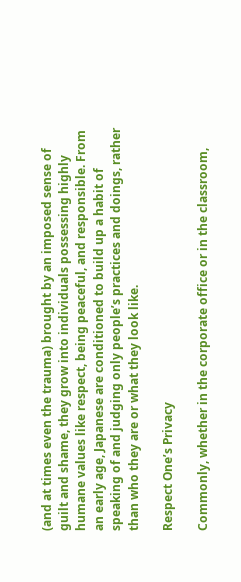(and at times even the trauma) brought by an imposed sense of guilt and shame, they grow into individuals possessing highly humane values like respect, being peaceful, and responsible. From an early age, Japanese are conditioned to build up a habit of speaking of and judging only people’s practices and doings, rather than who they are or what they look like.

Respect One’s Privacy

Commonly, whether in the corporate office or in the classroom,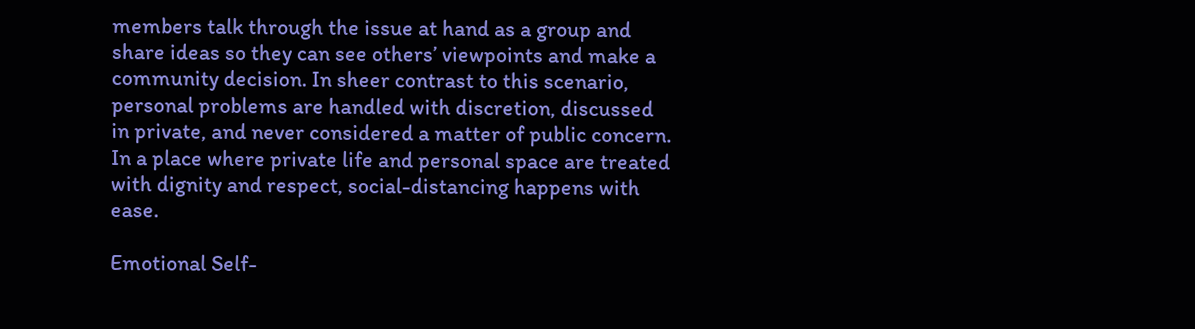members talk through the issue at hand as a group and share ideas so they can see others’ viewpoints and make a community decision. In sheer contrast to this scenario, personal problems are handled with discretion, discussed in private, and never considered a matter of public concern. In a place where private life and personal space are treated with dignity and respect, social-distancing happens with ease.

Emotional Self-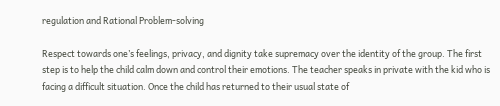regulation and Rational Problem-solving

Respect towards one’s feelings, privacy, and dignity take supremacy over the identity of the group. The first step is to help the child calm down and control their emotions. The teacher speaks in private with the kid who is facing a difficult situation. Once the child has returned to their usual state of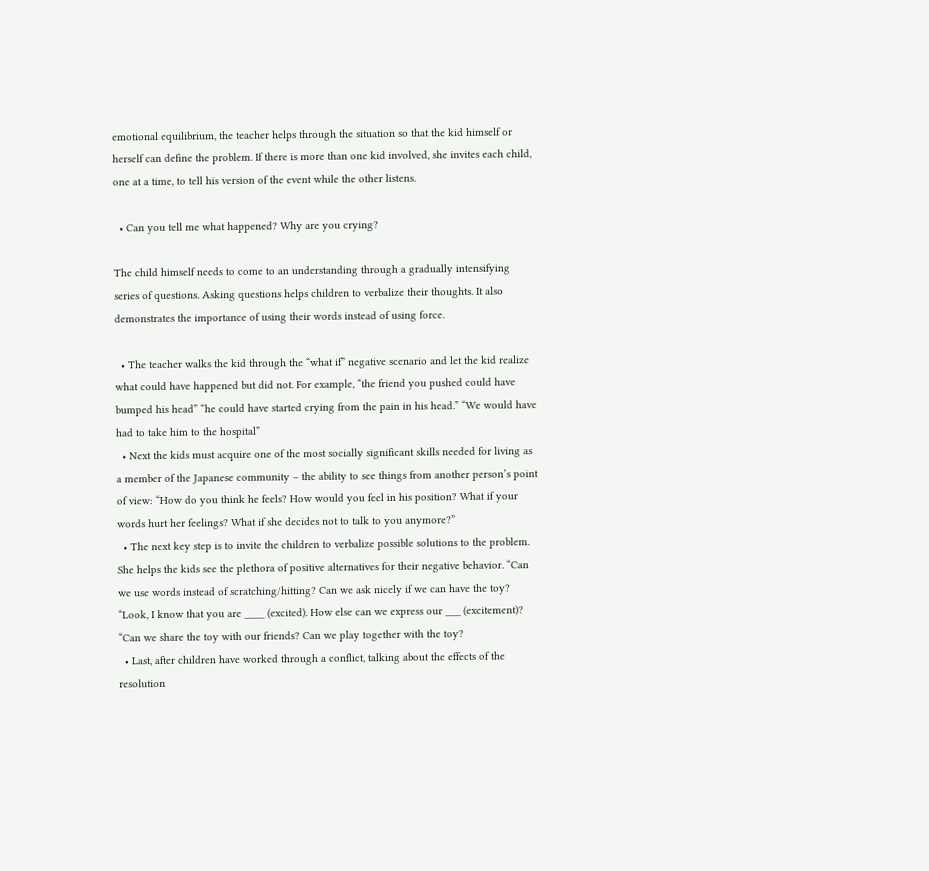emotional equilibrium, the teacher helps through the situation so that the kid himself or herself can define the problem. If there is more than one kid involved, she invites each child, one at a time, to tell his version of the event while the other listens.

  • Can you tell me what happened? Why are you crying?

The child himself needs to come to an understanding through a gradually intensifying series of questions. Asking questions helps children to verbalize their thoughts. It also demonstrates the importance of using their words instead of using force.

  • The teacher walks the kid through the “what if” negative scenario and let the kid realize what could have happened but did not. For example, “the friend you pushed could have bumped his head” “he could have started crying from the pain in his head.” “We would have had to take him to the hospital”
  • Next the kids must acquire one of the most socially significant skills needed for living as a member of the Japanese community – the ability to see things from another person’s point of view: “How do you think he feels? How would you feel in his position? What if your words hurt her feelings? What if she decides not to talk to you anymore?”
  • The next key step is to invite the children to verbalize possible solutions to the problem. She helps the kids see the plethora of positive alternatives for their negative behavior. “Can we use words instead of scratching/hitting? Can we ask nicely if we can have the toy? “Look, I know that you are ____ (excited). How else can we express our ___ (excitement)? “Can we share the toy with our friends? Can we play together with the toy?
  • Last, after children have worked through a conflict, talking about the effects of the resolution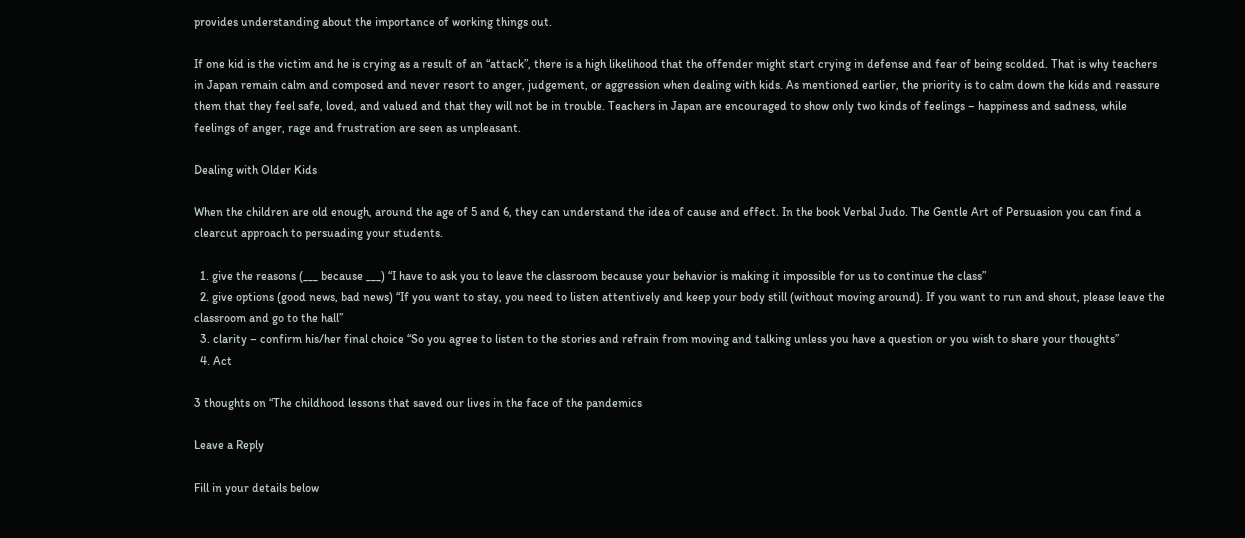provides understanding about the importance of working things out.

If one kid is the victim and he is crying as a result of an “attack”, there is a high likelihood that the offender might start crying in defense and fear of being scolded. That is why teachers in Japan remain calm and composed and never resort to anger, judgement, or aggression when dealing with kids. As mentioned earlier, the priority is to calm down the kids and reassure them that they feel safe, loved, and valued and that they will not be in trouble. Teachers in Japan are encouraged to show only two kinds of feelings – happiness and sadness, while feelings of anger, rage and frustration are seen as unpleasant.

Dealing with Older Kids

When the children are old enough, around the age of 5 and 6, they can understand the idea of cause and effect. In the book Verbal Judo. The Gentle Art of Persuasion you can find a clearcut approach to persuading your students.

  1. give the reasons (___ because ___) “I have to ask you to leave the classroom because your behavior is making it impossible for us to continue the class”
  2. give options (good news, bad news) “If you want to stay, you need to listen attentively and keep your body still (without moving around). If you want to run and shout, please leave the classroom and go to the hall”
  3. clarity – confirm his/her final choice “So you agree to listen to the stories and refrain from moving and talking unless you have a question or you wish to share your thoughts”
  4. Act

3 thoughts on “The childhood lessons that saved our lives in the face of the pandemics

Leave a Reply

Fill in your details below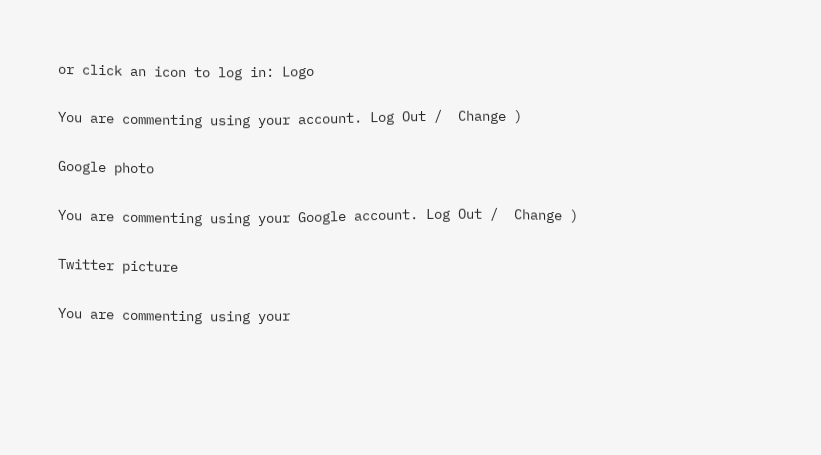or click an icon to log in: Logo

You are commenting using your account. Log Out /  Change )

Google photo

You are commenting using your Google account. Log Out /  Change )

Twitter picture

You are commenting using your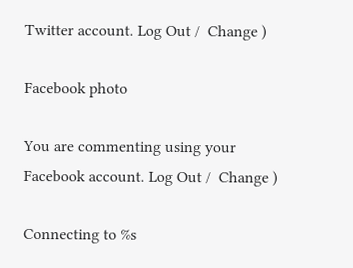Twitter account. Log Out /  Change )

Facebook photo

You are commenting using your Facebook account. Log Out /  Change )

Connecting to %s